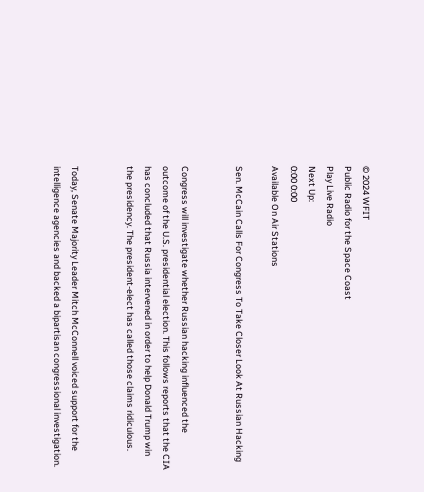© 2024 WFIT
Public Radio for the Space Coast
Play Live Radio
Next Up:
0:00 0:00
Available On Air Stations

Sen. McCain Calls For Congress To Take Closer Look At Russian Hacking


Congress will investigate whether Russian hacking influenced the outcome of the U.S. presidential election. This follows reports that the CIA has concluded that Russia intervened in order to help Donald Trump win the presidency. The president-elect has called those claims ridiculous.


Today, Senate Majority Leader Mitch McConnell voiced support for the intelligence agencies and backed a bipartisan congressional investigation.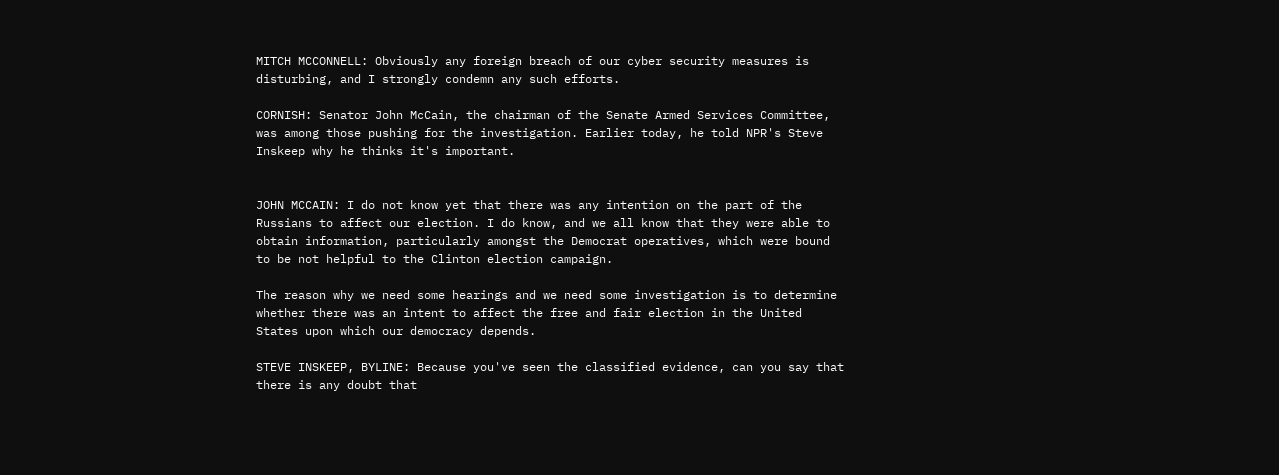MITCH MCCONNELL: Obviously any foreign breach of our cyber security measures is disturbing, and I strongly condemn any such efforts.

CORNISH: Senator John McCain, the chairman of the Senate Armed Services Committee, was among those pushing for the investigation. Earlier today, he told NPR's Steve Inskeep why he thinks it's important.


JOHN MCCAIN: I do not know yet that there was any intention on the part of the Russians to affect our election. I do know, and we all know that they were able to obtain information, particularly amongst the Democrat operatives, which were bound to be not helpful to the Clinton election campaign.

The reason why we need some hearings and we need some investigation is to determine whether there was an intent to affect the free and fair election in the United States upon which our democracy depends.

STEVE INSKEEP, BYLINE: Because you've seen the classified evidence, can you say that there is any doubt that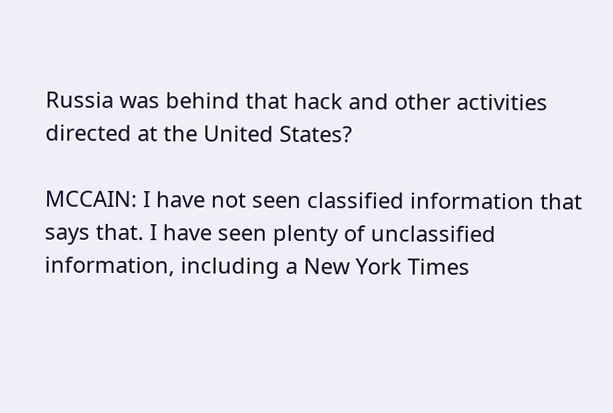Russia was behind that hack and other activities directed at the United States?

MCCAIN: I have not seen classified information that says that. I have seen plenty of unclassified information, including a New York Times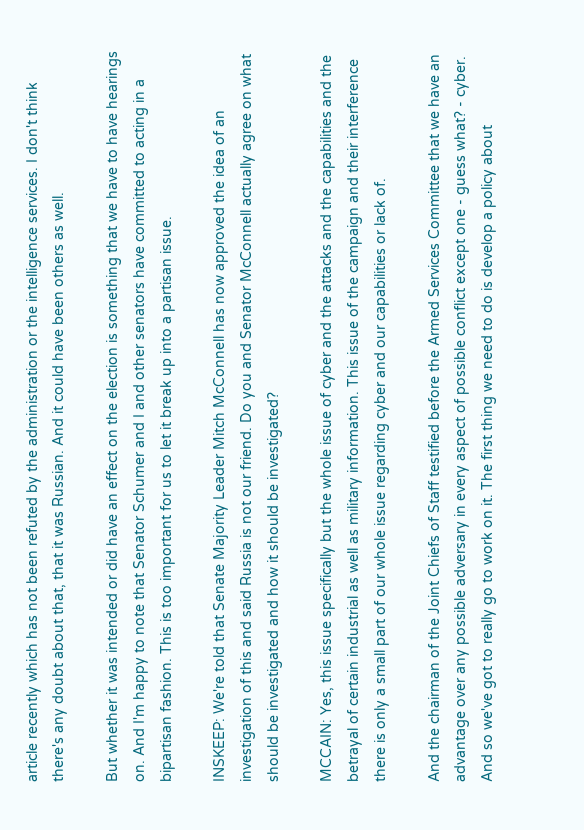article recently which has not been refuted by the administration or the intelligence services. I don't think there's any doubt about that, that it was Russian. And it could have been others as well.

But whether it was intended or did have an effect on the election is something that we have to have hearings on. And I'm happy to note that Senator Schumer and I and other senators have committed to acting in a bipartisan fashion. This is too important for us to let it break up into a partisan issue.

INSKEEP: We're told that Senate Majority Leader Mitch McConnell has now approved the idea of an investigation of this and said Russia is not our friend. Do you and Senator McConnell actually agree on what should be investigated and how it should be investigated?

MCCAIN: Yes, this issue specifically but the whole issue of cyber and the attacks and the capabilities and the betrayal of certain industrial as well as military information. This issue of the campaign and their interference there is only a small part of our whole issue regarding cyber and our capabilities or lack of.

And the chairman of the Joint Chiefs of Staff testified before the Armed Services Committee that we have an advantage over any possible adversary in every aspect of possible conflict except one - guess what? - cyber. And so we've got to really go to work on it. The first thing we need to do is develop a policy about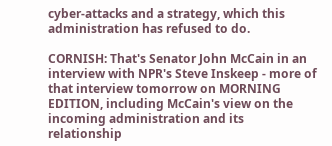cyber-attacks and a strategy, which this administration has refused to do.

CORNISH: That's Senator John McCain in an interview with NPR's Steve Inskeep - more of that interview tomorrow on MORNING EDITION, including McCain's view on the incoming administration and its relationship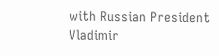with Russian President Vladimir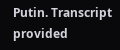Putin. Transcript provided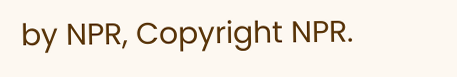by NPR, Copyright NPR.